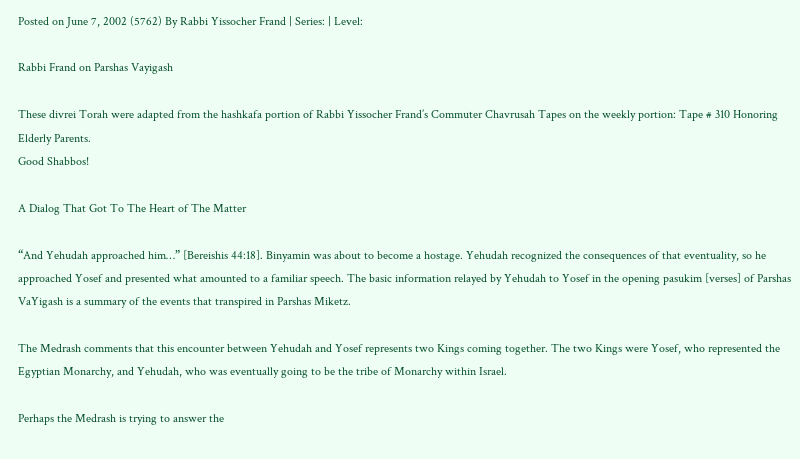Posted on June 7, 2002 (5762) By Rabbi Yissocher Frand | Series: | Level:

Rabbi Frand on Parshas Vayigash

These divrei Torah were adapted from the hashkafa portion of Rabbi Yissocher Frand’s Commuter Chavrusah Tapes on the weekly portion: Tape # 310 Honoring Elderly Parents.
Good Shabbos!

A Dialog That Got To The Heart of The Matter

“And Yehudah approached him…” [Bereishis 44:18]. Binyamin was about to become a hostage. Yehudah recognized the consequences of that eventuality, so he approached Yosef and presented what amounted to a familiar speech. The basic information relayed by Yehudah to Yosef in the opening pasukim [verses] of Parshas VaYigash is a summary of the events that transpired in Parshas Miketz.

The Medrash comments that this encounter between Yehudah and Yosef represents two Kings coming together. The two Kings were Yosef, who represented the Egyptian Monarchy, and Yehudah, who was eventually going to be the tribe of Monarchy within Israel.

Perhaps the Medrash is trying to answer the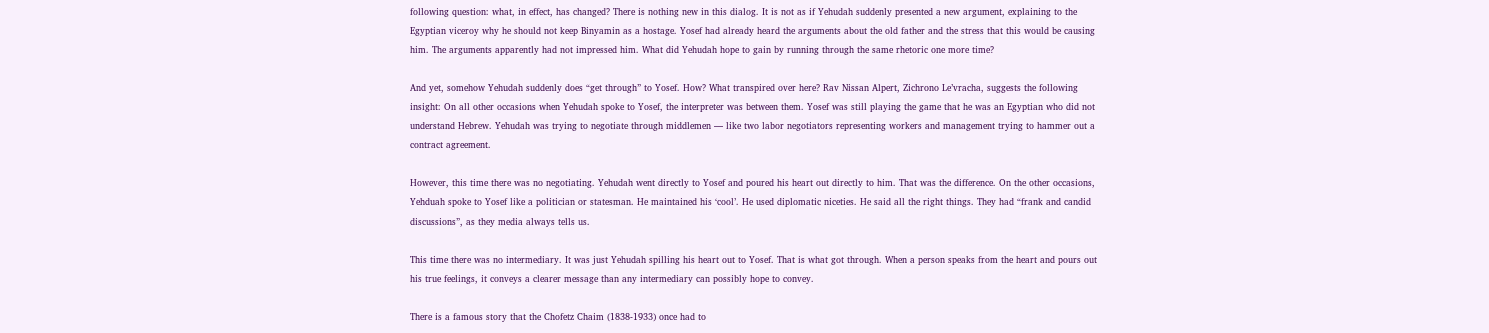following question: what, in effect, has changed? There is nothing new in this dialog. It is not as if Yehudah suddenly presented a new argument, explaining to the Egyptian viceroy why he should not keep Binyamin as a hostage. Yosef had already heard the arguments about the old father and the stress that this would be causing him. The arguments apparently had not impressed him. What did Yehudah hope to gain by running through the same rhetoric one more time?

And yet, somehow Yehudah suddenly does “get through” to Yosef. How? What transpired over here? Rav Nissan Alpert, Zichrono Le’vracha, suggests the following insight: On all other occasions when Yehudah spoke to Yosef, the interpreter was between them. Yosef was still playing the game that he was an Egyptian who did not understand Hebrew. Yehudah was trying to negotiate through middlemen — like two labor negotiators representing workers and management trying to hammer out a contract agreement.

However, this time there was no negotiating. Yehudah went directly to Yosef and poured his heart out directly to him. That was the difference. On the other occasions, Yehduah spoke to Yosef like a politician or statesman. He maintained his ‘cool’. He used diplomatic niceties. He said all the right things. They had “frank and candid discussions”, as they media always tells us.

This time there was no intermediary. It was just Yehudah spilling his heart out to Yosef. That is what got through. When a person speaks from the heart and pours out his true feelings, it conveys a clearer message than any intermediary can possibly hope to convey.

There is a famous story that the Chofetz Chaim (1838-1933) once had to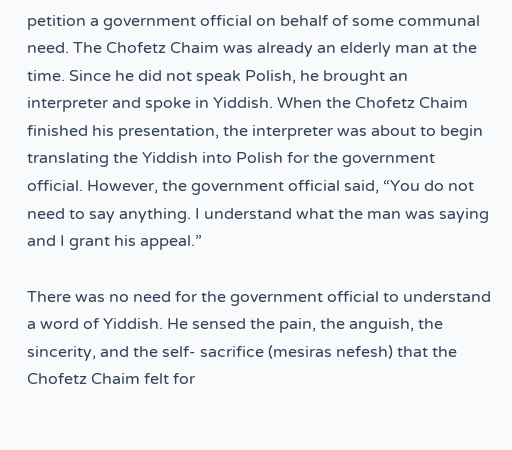petition a government official on behalf of some communal need. The Chofetz Chaim was already an elderly man at the time. Since he did not speak Polish, he brought an interpreter and spoke in Yiddish. When the Chofetz Chaim finished his presentation, the interpreter was about to begin translating the Yiddish into Polish for the government official. However, the government official said, “You do not need to say anything. I understand what the man was saying and I grant his appeal.”

There was no need for the government official to understand a word of Yiddish. He sensed the pain, the anguish, the sincerity, and the self- sacrifice (mesiras nefesh) that the Chofetz Chaim felt for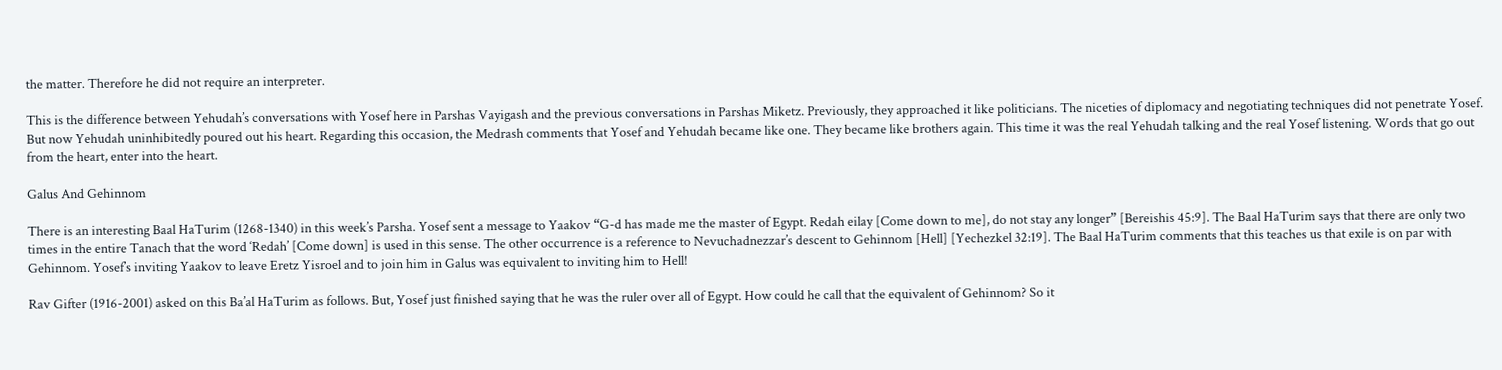the matter. Therefore he did not require an interpreter.

This is the difference between Yehudah’s conversations with Yosef here in Parshas Vayigash and the previous conversations in Parshas Miketz. Previously, they approached it like politicians. The niceties of diplomacy and negotiating techniques did not penetrate Yosef. But now Yehudah uninhibitedly poured out his heart. Regarding this occasion, the Medrash comments that Yosef and Yehudah became like one. They became like brothers again. This time it was the real Yehudah talking and the real Yosef listening. Words that go out from the heart, enter into the heart.

Galus And Gehinnom

There is an interesting Baal HaTurim (1268-1340) in this week’s Parsha. Yosef sent a message to Yaakov “G-d has made me the master of Egypt. Redah eilay [Come down to me], do not stay any longer” [Bereishis 45:9]. The Baal HaTurim says that there are only two times in the entire Tanach that the word ‘Redah’ [Come down] is used in this sense. The other occurrence is a reference to Nevuchadnezzar’s descent to Gehinnom [Hell] [Yechezkel 32:19]. The Baal HaTurim comments that this teaches us that exile is on par with Gehinnom. Yosef’s inviting Yaakov to leave Eretz Yisroel and to join him in Galus was equivalent to inviting him to Hell!

Rav Gifter (1916-2001) asked on this Ba’al HaTurim as follows. But, Yosef just finished saying that he was the ruler over all of Egypt. How could he call that the equivalent of Gehinnom? So it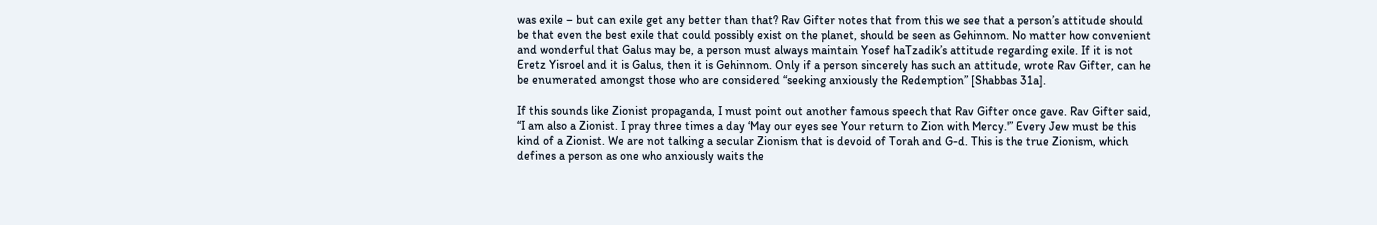was exile – but can exile get any better than that? Rav Gifter notes that from this we see that a person’s attitude should be that even the best exile that could possibly exist on the planet, should be seen as Gehinnom. No matter how convenient and wonderful that Galus may be, a person must always maintain Yosef haTzadik’s attitude regarding exile. If it is not Eretz Yisroel and it is Galus, then it is Gehinnom. Only if a person sincerely has such an attitude, wrote Rav Gifter, can he be enumerated amongst those who are considered “seeking anxiously the Redemption” [Shabbas 31a].

If this sounds like Zionist propaganda, I must point out another famous speech that Rav Gifter once gave. Rav Gifter said, “I am also a Zionist. I pray three times a day ‘May our eyes see Your return to Zion with Mercy.'” Every Jew must be this kind of a Zionist. We are not talking a secular Zionism that is devoid of Torah and G-d. This is the true Zionism, which defines a person as one who anxiously waits the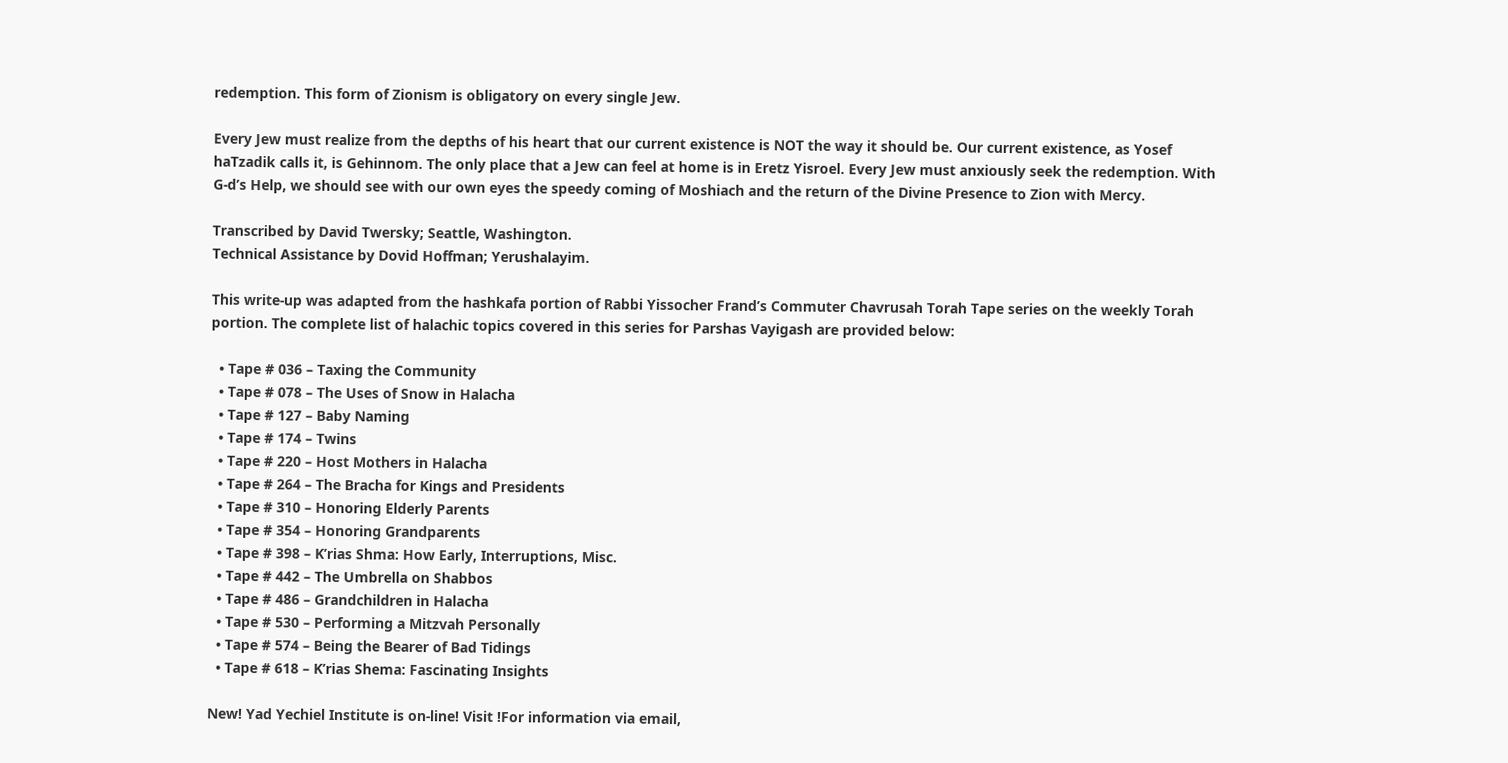redemption. This form of Zionism is obligatory on every single Jew.

Every Jew must realize from the depths of his heart that our current existence is NOT the way it should be. Our current existence, as Yosef haTzadik calls it, is Gehinnom. The only place that a Jew can feel at home is in Eretz Yisroel. Every Jew must anxiously seek the redemption. With G-d’s Help, we should see with our own eyes the speedy coming of Moshiach and the return of the Divine Presence to Zion with Mercy.

Transcribed by David Twersky; Seattle, Washington.
Technical Assistance by Dovid Hoffman; Yerushalayim.

This write-up was adapted from the hashkafa portion of Rabbi Yissocher Frand’s Commuter Chavrusah Torah Tape series on the weekly Torah portion. The complete list of halachic topics covered in this series for Parshas Vayigash are provided below:

  • Tape # 036 – Taxing the Community
  • Tape # 078 – The Uses of Snow in Halacha
  • Tape # 127 – Baby Naming
  • Tape # 174 – Twins
  • Tape # 220 – Host Mothers in Halacha
  • Tape # 264 – The Bracha for Kings and Presidents
  • Tape # 310 – Honoring Elderly Parents
  • Tape # 354 – Honoring Grandparents
  • Tape # 398 – K’rias Shma: How Early, Interruptions, Misc.
  • Tape # 442 – The Umbrella on Shabbos
  • Tape # 486 – Grandchildren in Halacha
  • Tape # 530 – Performing a Mitzvah Personally
  • Tape # 574 – Being the Bearer of Bad Tidings
  • Tape # 618 – K’rias Shema: Fascinating Insights

New! Yad Yechiel Institute is on-line! Visit !For information via email,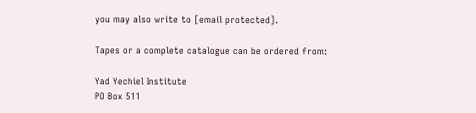you may also write to [email protected].

Tapes or a complete catalogue can be ordered from:

Yad Yechiel Institute
PO Box 511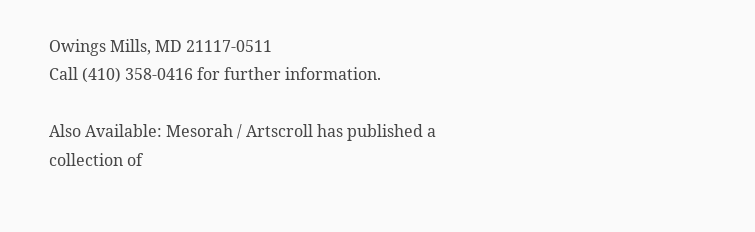Owings Mills, MD 21117-0511
Call (410) 358-0416 for further information.

Also Available: Mesorah / Artscroll has published a collection of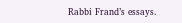Rabbi Frand’s essays.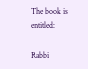The book is entitled:

Rabbi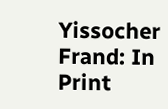Yissocher Frand: In Print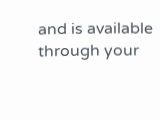and is available through your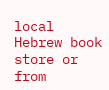local Hebrew book store or from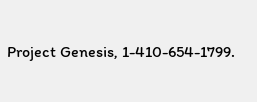Project Genesis, 1-410-654-1799.